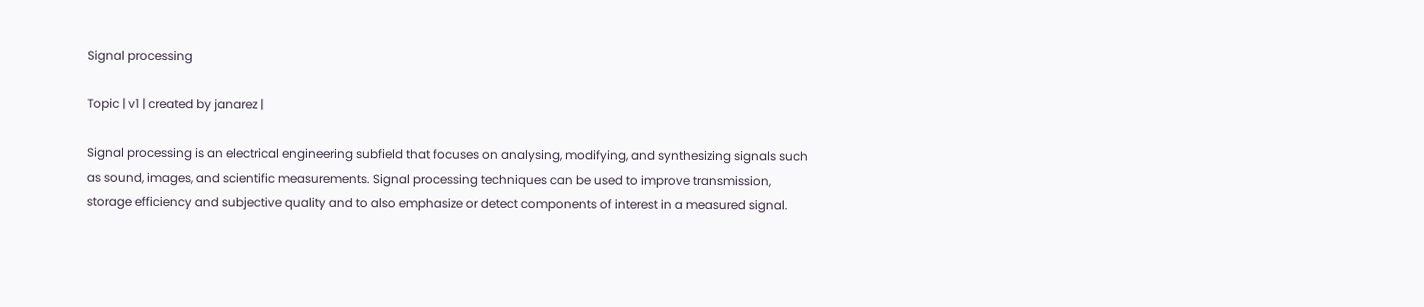Signal processing

Topic | v1 | created by janarez |

Signal processing is an electrical engineering subfield that focuses on analysing, modifying, and synthesizing signals such as sound, images, and scientific measurements. Signal processing techniques can be used to improve transmission, storage efficiency and subjective quality and to also emphasize or detect components of interest in a measured signal.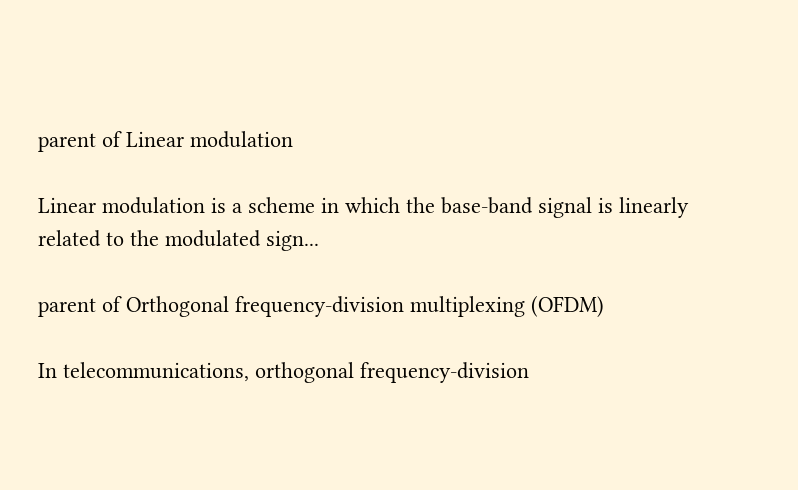parent of Linear modulation

Linear modulation is a scheme in which the base-band signal is linearly related to the modulated sign...

parent of Orthogonal frequency-division multiplexing (OFDM)

In telecommunications, orthogonal frequency-division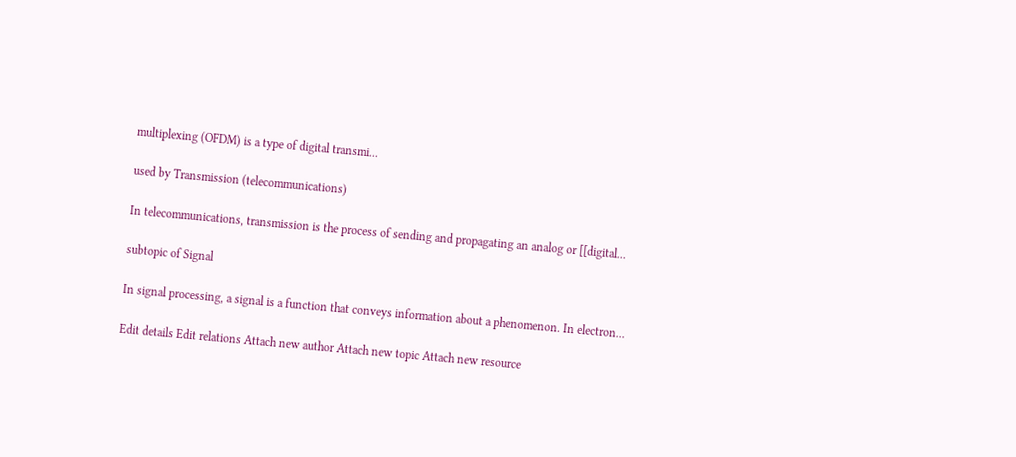multiplexing (OFDM) is a type of digital transmi...

used by Transmission (telecommunications)

In telecommunications, transmission is the process of sending and propagating an analog or [[digital...

subtopic of Signal

In signal processing, a signal is a function that conveys information about a phenomenon. In electron...

Edit details Edit relations Attach new author Attach new topic Attach new resource